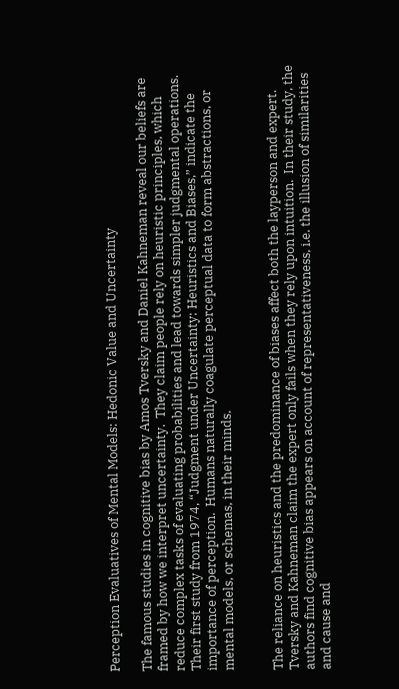Perception Evaluatives of Mental Models: Hedonic Value and Uncertainty

The famous studies in cognitive bias by Amos Tversky and Daniel Kahneman reveal our beliefs are framed by how we interpret uncertainty.  They claim people rely on heuristic principles, which reduce complex tasks of evaluating probabilities and lead towards simpler judgmental operations.  Their first study from 1974, “Judgment under Uncertainty: Heuristics and Biases,” indicate the importance of perception.  Humans naturally coagulate perceptual data to form abstractions, or mental models, or schemas, in their minds.


The reliance on heuristics and the predominance of biases affect both the layperson and expert. Tversky and Kahneman claim the expert only fails when they rely upon intuition.  In their study, the authors find cognitive bias appears on account of representativeness, i.e. the illusion of similarities and cause and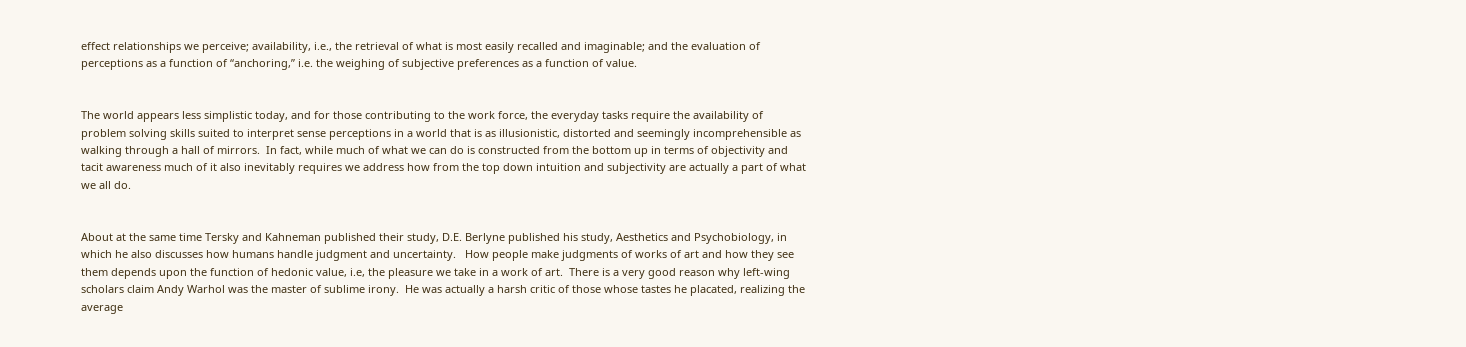effect relationships we perceive; availability, i.e., the retrieval of what is most easily recalled and imaginable; and the evaluation of perceptions as a function of “anchoring,” i.e. the weighing of subjective preferences as a function of value.


The world appears less simplistic today, and for those contributing to the work force, the everyday tasks require the availability of problem solving skills suited to interpret sense perceptions in a world that is as illusionistic, distorted and seemingly incomprehensible as walking through a hall of mirrors.  In fact, while much of what we can do is constructed from the bottom up in terms of objectivity and tacit awareness much of it also inevitably requires we address how from the top down intuition and subjectivity are actually a part of what we all do.


About at the same time Tersky and Kahneman published their study, D.E. Berlyne published his study, Aesthetics and Psychobiology, in which he also discusses how humans handle judgment and uncertainty.   How people make judgments of works of art and how they see them depends upon the function of hedonic value, i.e, the pleasure we take in a work of art.  There is a very good reason why left-wing scholars claim Andy Warhol was the master of sublime irony.  He was actually a harsh critic of those whose tastes he placated, realizing the average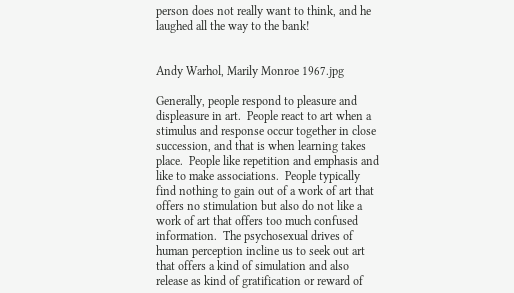person does not really want to think, and he laughed all the way to the bank!


Andy Warhol, Marily Monroe 1967.jpg

Generally, people respond to pleasure and displeasure in art.  People react to art when a stimulus and response occur together in close succession, and that is when learning takes place.  People like repetition and emphasis and like to make associations.  People typically find nothing to gain out of a work of art that offers no stimulation but also do not like a work of art that offers too much confused information.  The psychosexual drives of human perception incline us to seek out art that offers a kind of simulation and also release as kind of gratification or reward of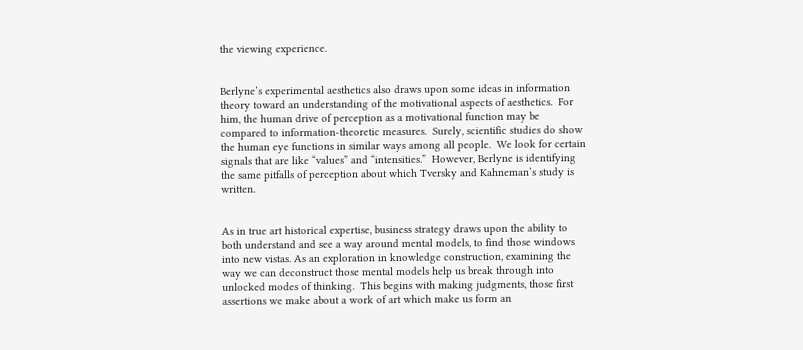the viewing experience.


Berlyne’s experimental aesthetics also draws upon some ideas in information theory toward an understanding of the motivational aspects of aesthetics.  For him, the human drive of perception as a motivational function may be compared to information-theoretic measures.  Surely, scientific studies do show the human eye functions in similar ways among all people.  We look for certain signals that are like “values” and “intensities.”  However, Berlyne is identifying the same pitfalls of perception about which Tversky and Kahneman’s study is written.


As in true art historical expertise, business strategy draws upon the ability to both understand and see a way around mental models, to find those windows into new vistas. As an exploration in knowledge construction, examining the way we can deconstruct those mental models help us break through into unlocked modes of thinking.  This begins with making judgments, those first assertions we make about a work of art which make us form an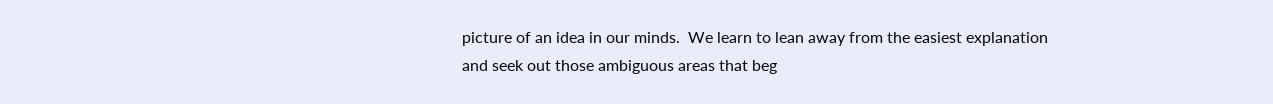picture of an idea in our minds.  We learn to lean away from the easiest explanation and seek out those ambiguous areas that beg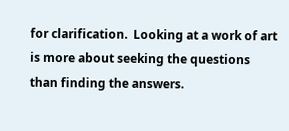for clarification.  Looking at a work of art is more about seeking the questions than finding the answers.